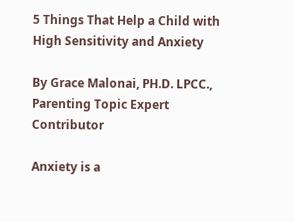5 Things That Help a Child with High Sensitivity and Anxiety

By Grace Malonai, PH.D. LPCC., Parenting Topic Expert Contributor

Anxiety is a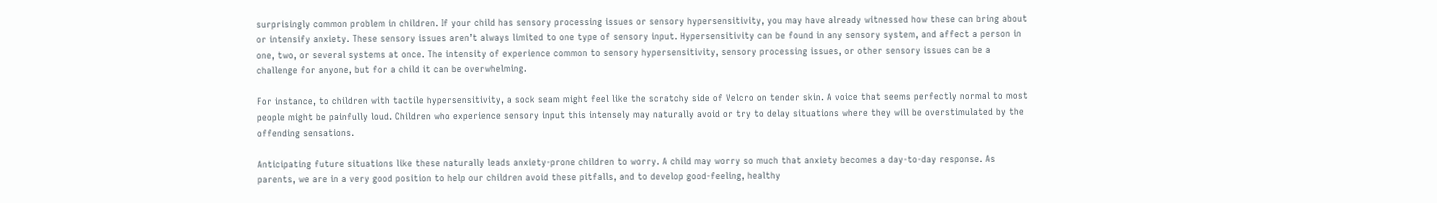surprisingly common problem in children. If your child has sensory processing issues or sensory hypersensitivity, you may have already witnessed how these can bring about or intensify anxiety. These sensory issues aren’t always limited to one type of sensory input. Hypersensitivity can be found in any sensory system, and affect a person in one, two, or several systems at once. The intensity of experience common to sensory hypersensitivity, sensory processing issues, or other sensory issues can be a challenge for anyone, but for a child it can be overwhelming.

For instance, to children with tactile hypersensitivity, a sock seam might feel like the scratchy side of Velcro on tender skin. A voice that seems perfectly normal to most people might be painfully loud. Children who experience sensory input this intensely may naturally avoid or try to delay situations where they will be overstimulated by the offending sensations.

Anticipating future situations like these naturally leads anxiety-prone children to worry. A child may worry so much that anxiety becomes a day-to-day response. As parents, we are in a very good position to help our children avoid these pitfalls, and to develop good-feeling, healthy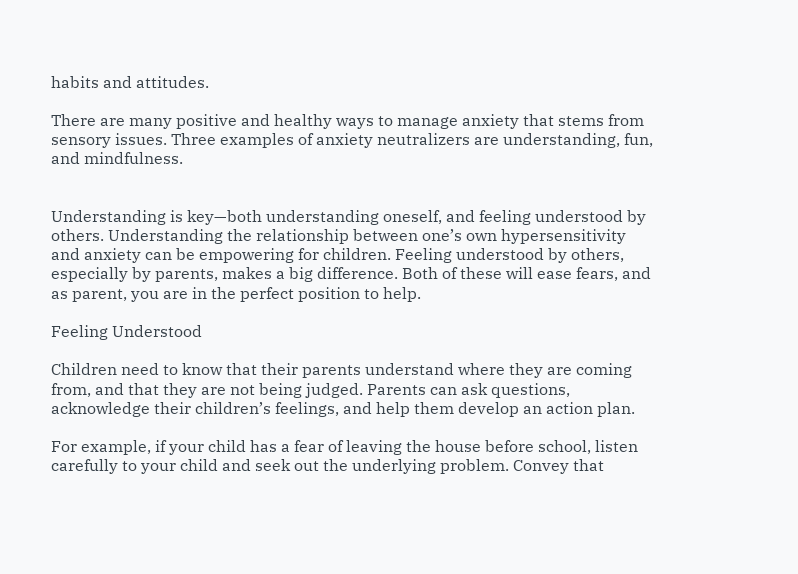habits and attitudes.

There are many positive and healthy ways to manage anxiety that stems from sensory issues. Three examples of anxiety neutralizers are understanding, fun, and mindfulness.


Understanding is key—both understanding oneself, and feeling understood by others. Understanding the relationship between one’s own hypersensitivity and anxiety can be empowering for children. Feeling understood by others, especially by parents, makes a big difference. Both of these will ease fears, and as parent, you are in the perfect position to help.

Feeling Understood

Children need to know that their parents understand where they are coming from, and that they are not being judged. Parents can ask questions, acknowledge their children’s feelings, and help them develop an action plan.

For example, if your child has a fear of leaving the house before school, listen carefully to your child and seek out the underlying problem. Convey that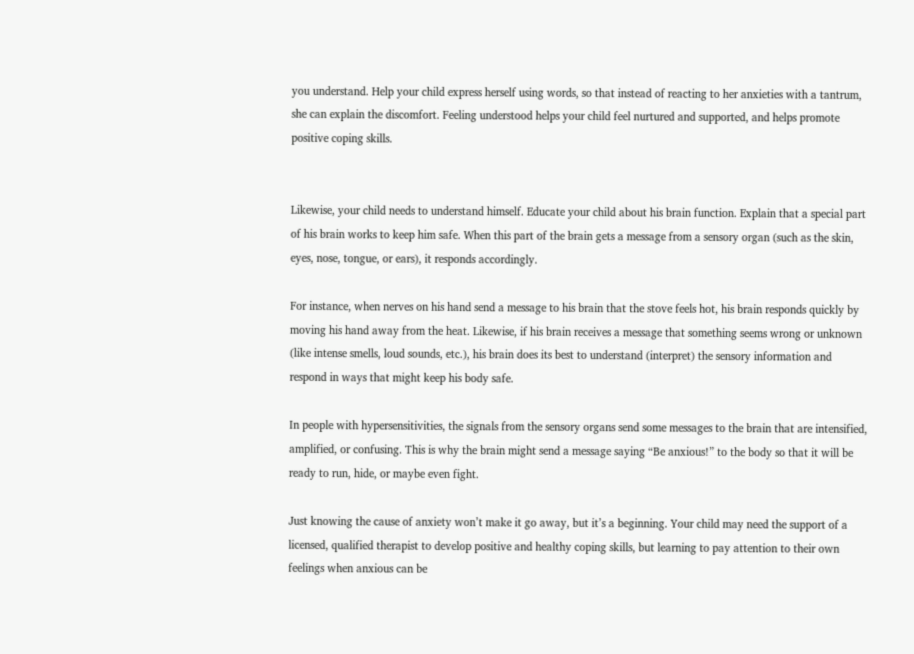you understand. Help your child express herself using words, so that instead of reacting to her anxieties with a tantrum, she can explain the discomfort. Feeling understood helps your child feel nurtured and supported, and helps promote positive coping skills.


Likewise, your child needs to understand himself. Educate your child about his brain function. Explain that a special part of his brain works to keep him safe. When this part of the brain gets a message from a sensory organ (such as the skin, eyes, nose, tongue, or ears), it responds accordingly.

For instance, when nerves on his hand send a message to his brain that the stove feels hot, his brain responds quickly by moving his hand away from the heat. Likewise, if his brain receives a message that something seems wrong or unknown (like intense smells, loud sounds, etc.), his brain does its best to understand (interpret) the sensory information and respond in ways that might keep his body safe.

In people with hypersensitivities, the signals from the sensory organs send some messages to the brain that are intensified, amplified, or confusing. This is why the brain might send a message saying “Be anxious!” to the body so that it will be ready to run, hide, or maybe even fight.

Just knowing the cause of anxiety won’t make it go away, but it’s a beginning. Your child may need the support of a licensed, qualified therapist to develop positive and healthy coping skills, but learning to pay attention to their own feelings when anxious can be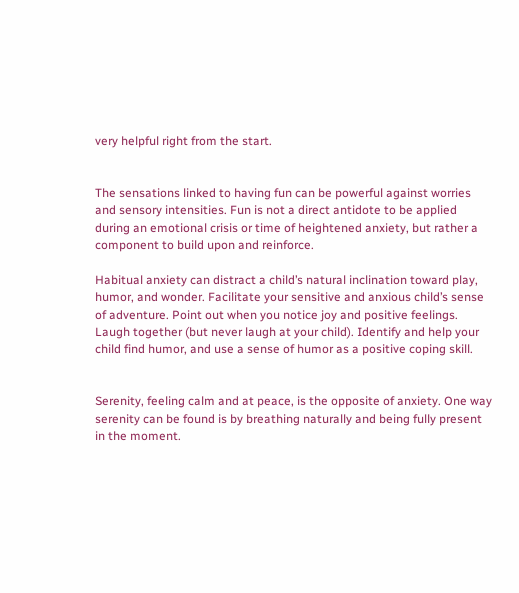very helpful right from the start.


The sensations linked to having fun can be powerful against worries and sensory intensities. Fun is not a direct antidote to be applied during an emotional crisis or time of heightened anxiety, but rather a component to build upon and reinforce.

Habitual anxiety can distract a child’s natural inclination toward play, humor, and wonder. Facilitate your sensitive and anxious child’s sense of adventure. Point out when you notice joy and positive feelings. Laugh together (but never laugh at your child). Identify and help your child find humor, and use a sense of humor as a positive coping skill.


Serenity, feeling calm and at peace, is the opposite of anxiety. One way serenity can be found is by breathing naturally and being fully present in the moment.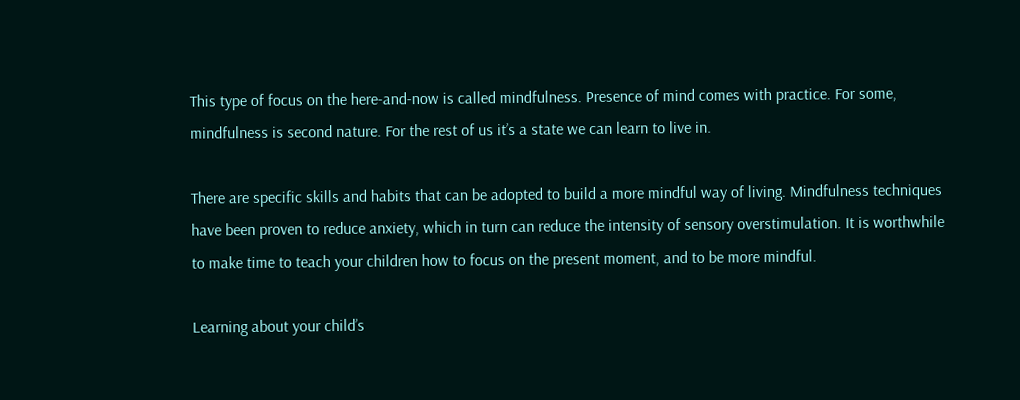This type of focus on the here-and-now is called mindfulness. Presence of mind comes with practice. For some, mindfulness is second nature. For the rest of us it’s a state we can learn to live in.

There are specific skills and habits that can be adopted to build a more mindful way of living. Mindfulness techniques have been proven to reduce anxiety, which in turn can reduce the intensity of sensory overstimulation. It is worthwhile to make time to teach your children how to focus on the present moment, and to be more mindful.

Learning about your child’s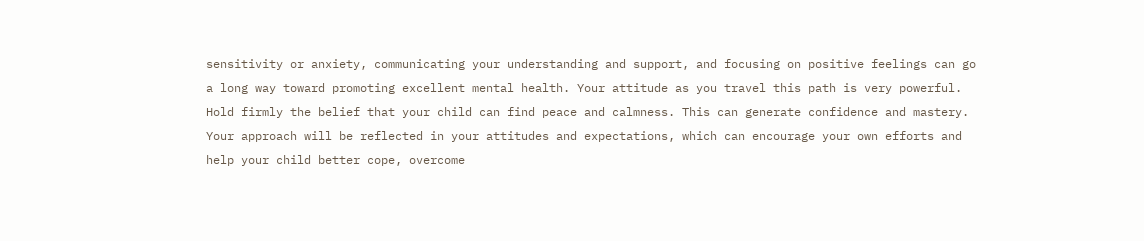sensitivity or anxiety, communicating your understanding and support, and focusing on positive feelings can go a long way toward promoting excellent mental health. Your attitude as you travel this path is very powerful. Hold firmly the belief that your child can find peace and calmness. This can generate confidence and mastery. Your approach will be reflected in your attitudes and expectations, which can encourage your own efforts and help your child better cope, overcome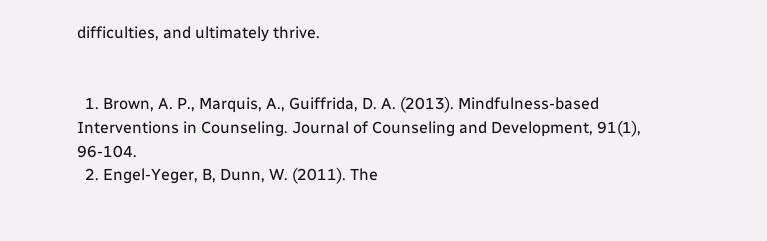difficulties, and ultimately thrive.


  1. Brown, A. P., Marquis, A., Guiffrida, D. A. (2013). Mindfulness-based Interventions in Counseling. Journal of Counseling and Development, 91(1), 96-104.
  2. Engel-Yeger, B, Dunn, W. (2011). The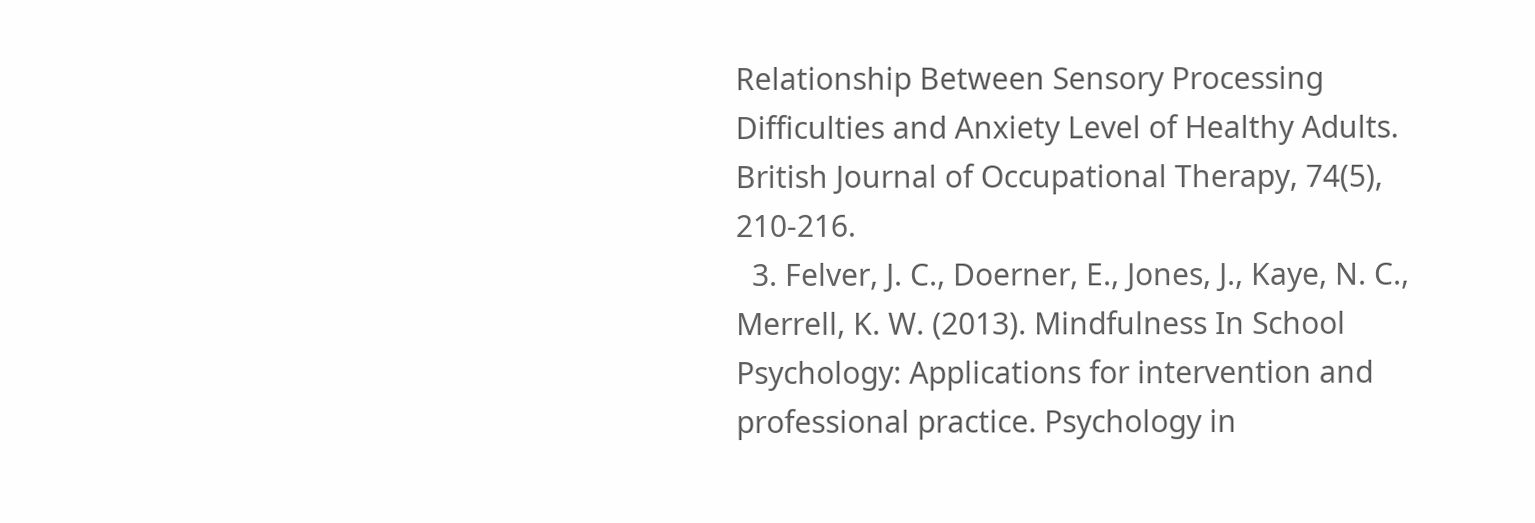Relationship Between Sensory Processing Difficulties and Anxiety Level of Healthy Adults. British Journal of Occupational Therapy, 74(5), 210-216.
  3. Felver, J. C., Doerner, E., Jones, J., Kaye, N. C., Merrell, K. W. (2013). Mindfulness In School Psychology: Applications for intervention and professional practice. Psychology in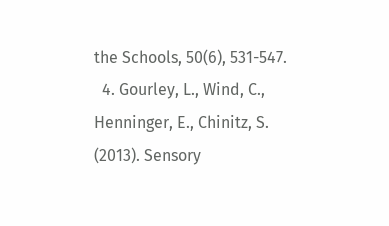the Schools, 50(6), 531-547.
  4. Gourley, L., Wind, C., Henninger, E., Chinitz, S. (2013). Sensory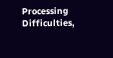Processing Difficulties,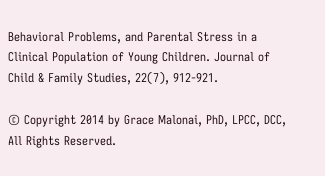Behavioral Problems, and Parental Stress in a Clinical Population of Young Children. Journal of Child & Family Studies, 22(7), 912-921.

© Copyright 2014 by Grace Malonai, PhD, LPCC, DCC, All Rights Reserved.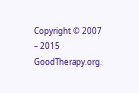Copyright © 2007 – 2015 GoodTherapy.org.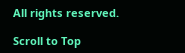All rights reserved.

Scroll to Top